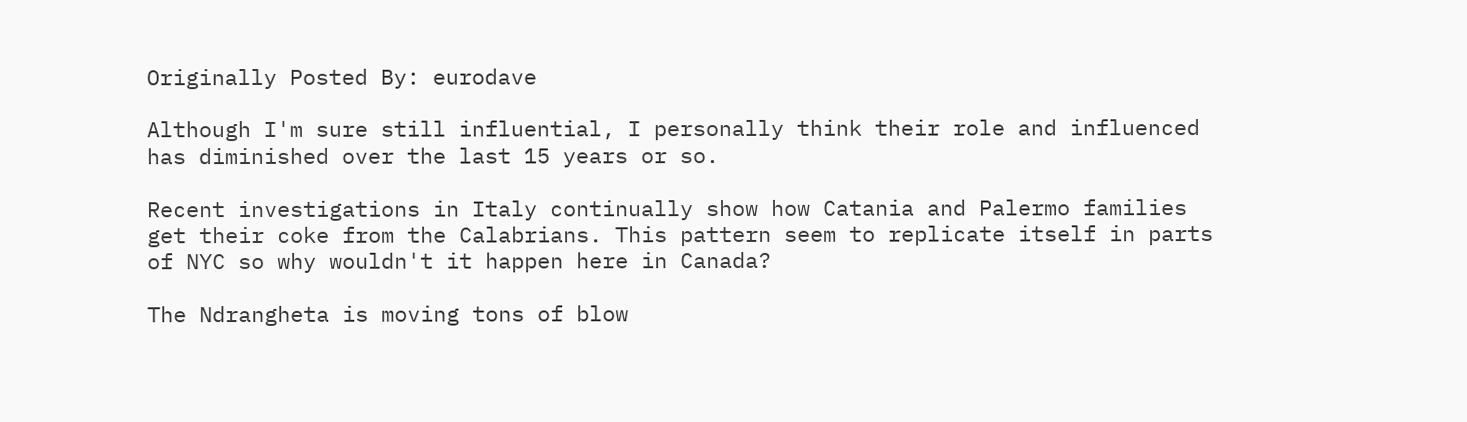Originally Posted By: eurodave

Although I'm sure still influential, I personally think their role and influenced has diminished over the last 15 years or so.

Recent investigations in Italy continually show how Catania and Palermo families get their coke from the Calabrians. This pattern seem to replicate itself in parts of NYC so why wouldn't it happen here in Canada?

The Ndrangheta is moving tons of blow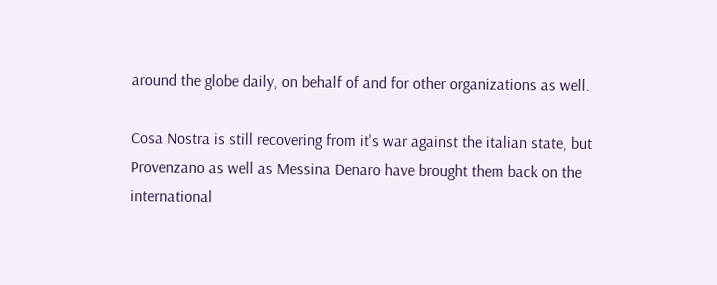around the globe daily, on behalf of and for other organizations as well.

Cosa Nostra is still recovering from it's war against the italian state, but Provenzano as well as Messina Denaro have brought them back on the international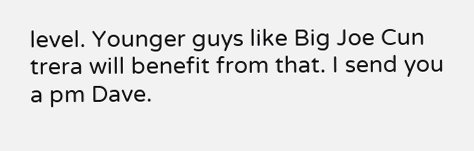level. Younger guys like Big Joe Cun trera will benefit from that. I send you a pm Dave.